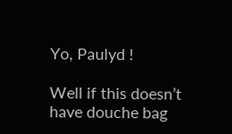Yo, Paulyd !

Well if this doesn’t have douche bag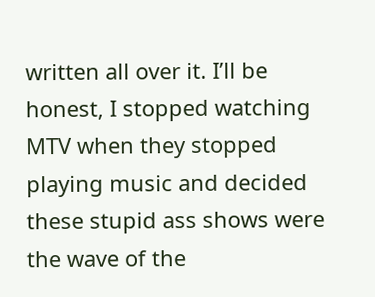written all over it. I’ll be honest, I stopped watching MTV when they stopped playing music and decided these stupid ass shows were the wave of the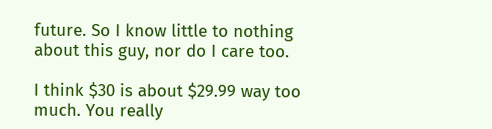future. So I know little to nothing about this guy, nor do I care too.

I think $30 is about $29.99 way too much. You really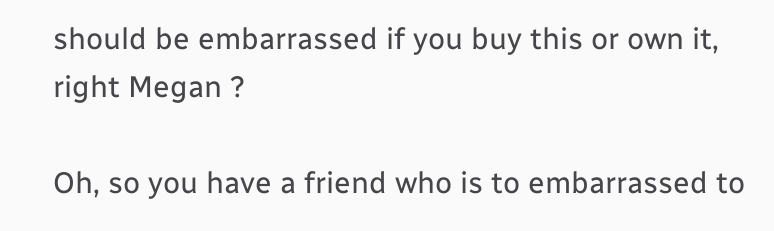should be embarrassed if you buy this or own it, right Megan ?

Oh, so you have a friend who is to embarrassed to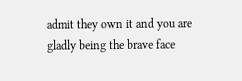admit they own it and you are gladly being the brave face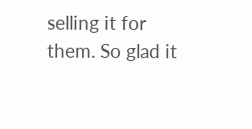selling it for them. So glad it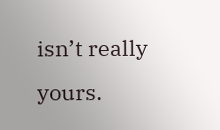isn’t really yours.